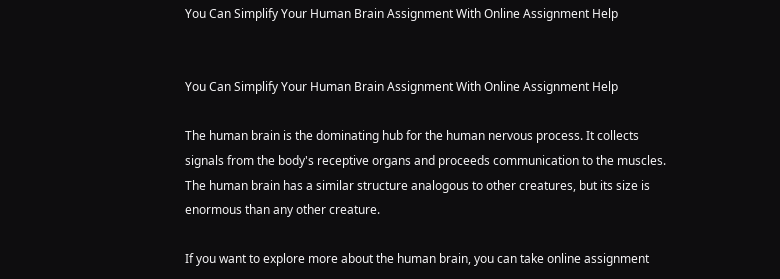You Can Simplify Your Human Brain Assignment With Online Assignment Help


You Can Simplify Your Human Brain Assignment With Online Assignment Help

The human brain is the dominating hub for the human nervous process. It collects signals from the body's receptive organs and proceeds communication to the muscles. The human brain has a similar structure analogous to other creatures, but its size is enormous than any other creature.

If you want to explore more about the human brain, you can take online assignment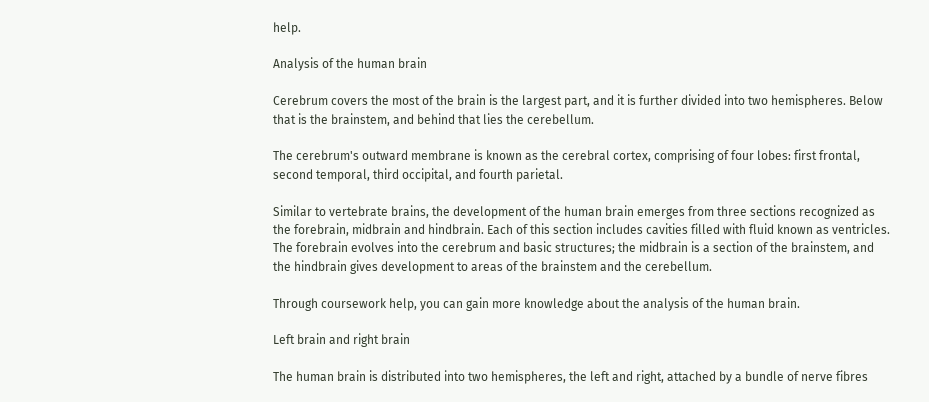help.

Analysis of the human brain

Cerebrum covers the most of the brain is the largest part, and it is further divided into two hemispheres. Below that is the brainstem, and behind that lies the cerebellum.

The cerebrum's outward membrane is known as the cerebral cortex, comprising of four lobes: first frontal, second temporal, third occipital, and fourth parietal.

Similar to vertebrate brains, the development of the human brain emerges from three sections recognized as the forebrain, midbrain and hindbrain. Each of this section includes cavities filled with fluid known as ventricles. The forebrain evolves into the cerebrum and basic structures; the midbrain is a section of the brainstem, and the hindbrain gives development to areas of the brainstem and the cerebellum.

Through coursework help, you can gain more knowledge about the analysis of the human brain.

Left brain and right brain

The human brain is distributed into two hemispheres, the left and right, attached by a bundle of nerve fibres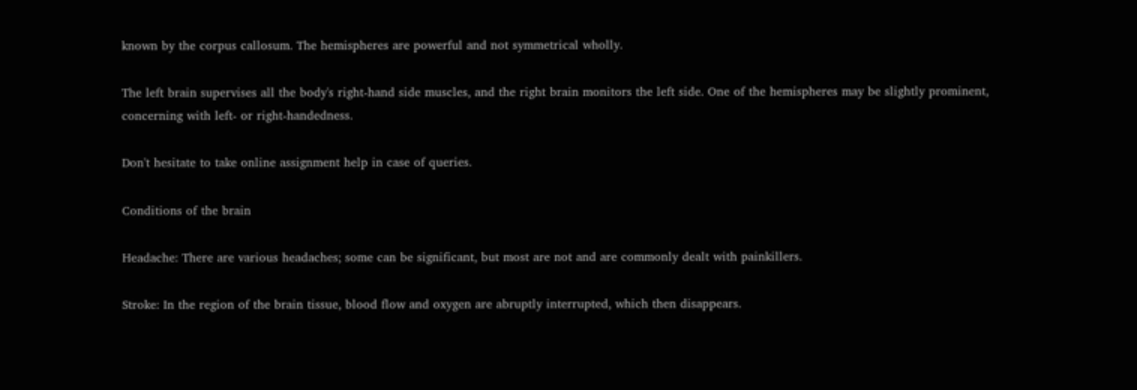known by the corpus callosum. The hemispheres are powerful and not symmetrical wholly.

The left brain supervises all the body's right-hand side muscles, and the right brain monitors the left side. One of the hemispheres may be slightly prominent, concerning with left- or right-handedness.

Don't hesitate to take online assignment help in case of queries.

Conditions of the brain

Headache: There are various headaches; some can be significant, but most are not and are commonly dealt with painkillers.

Stroke: In the region of the brain tissue, blood flow and oxygen are abruptly interrupted, which then disappears.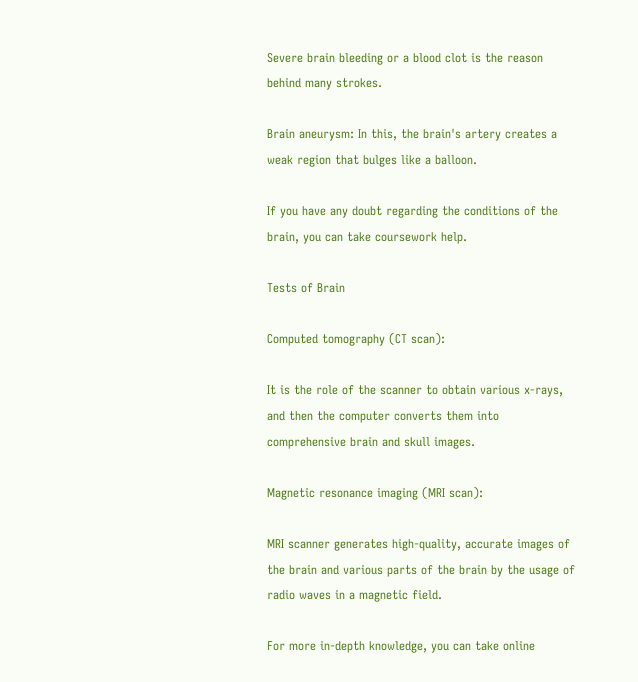Severe brain bleeding or a blood clot is the reason behind many strokes.

Brain aneurysm: In this, the brain's artery creates a weak region that bulges like a balloon.

If you have any doubt regarding the conditions of the brain, you can take coursework help.

Tests of Brain

Computed tomography (CT scan):

It is the role of the scanner to obtain various x-rays, and then the computer converts them into comprehensive brain and skull images.

Magnetic resonance imaging (MRI scan):

MRI scanner generates high-quality, accurate images of the brain and various parts of the brain by the usage of radio waves in a magnetic field.

For more in-depth knowledge, you can take online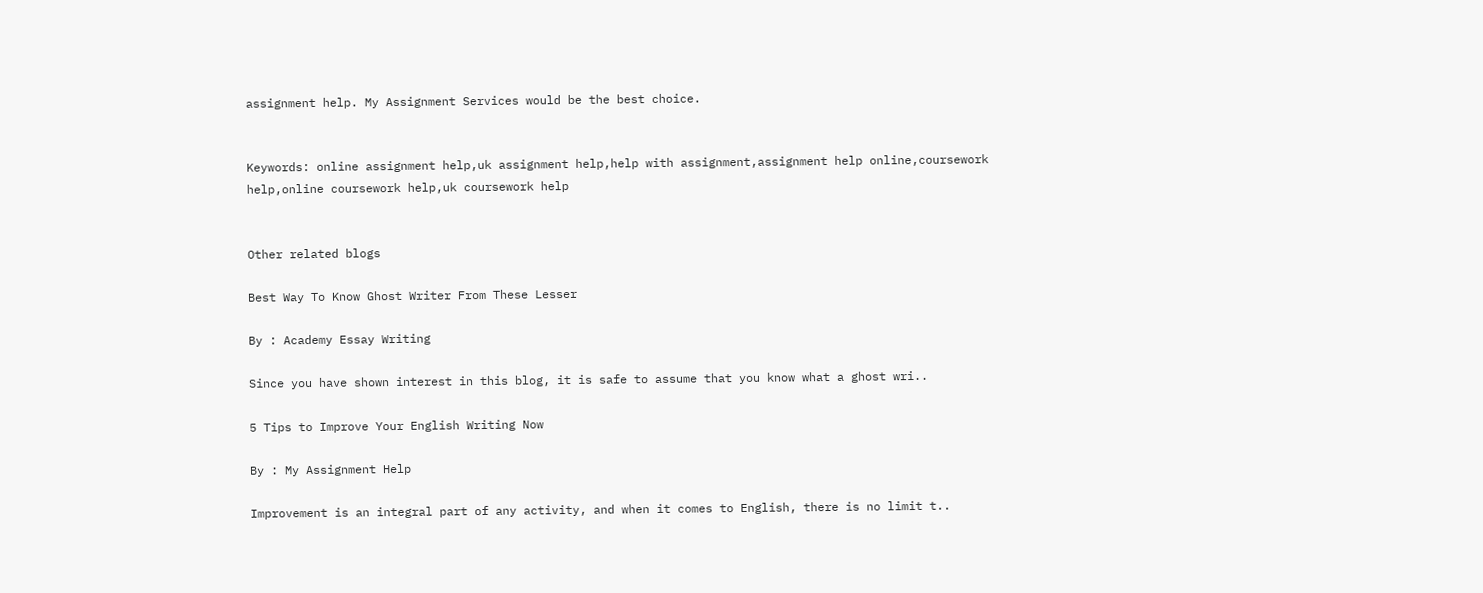assignment help. My Assignment Services would be the best choice.


Keywords: online assignment help,uk assignment help,help with assignment,assignment help online,coursework help,online coursework help,uk coursework help


Other related blogs

Best Way To Know Ghost Writer From These Lesser

By : Academy Essay Writing

Since you have shown interest in this blog, it is safe to assume that you know what a ghost wri..

5 Tips to Improve Your English Writing Now

By : My Assignment Help

Improvement is an integral part of any activity, and when it comes to English, there is no limit t..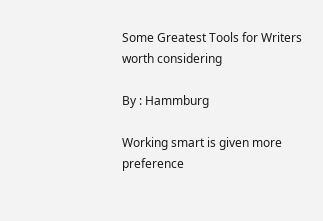Some Greatest Tools for Writers worth considering

By : Hammburg

Working smart is given more preference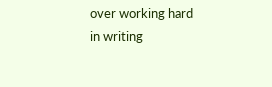over working hard in writing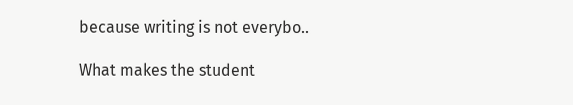because writing is not everybo..

What makes the student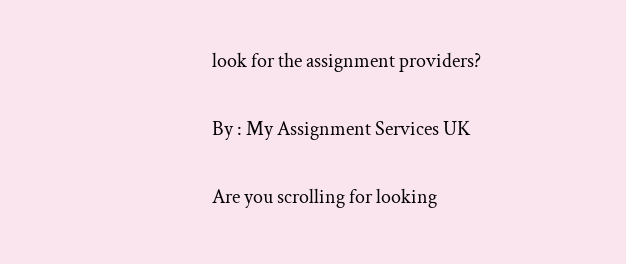look for the assignment providers?

By : My Assignment Services UK

Are you scrolling for looking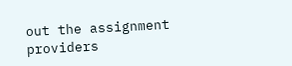out the assignment providers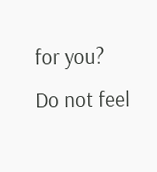for you? Do not feel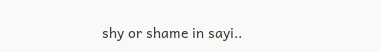shy or shame in sayi..